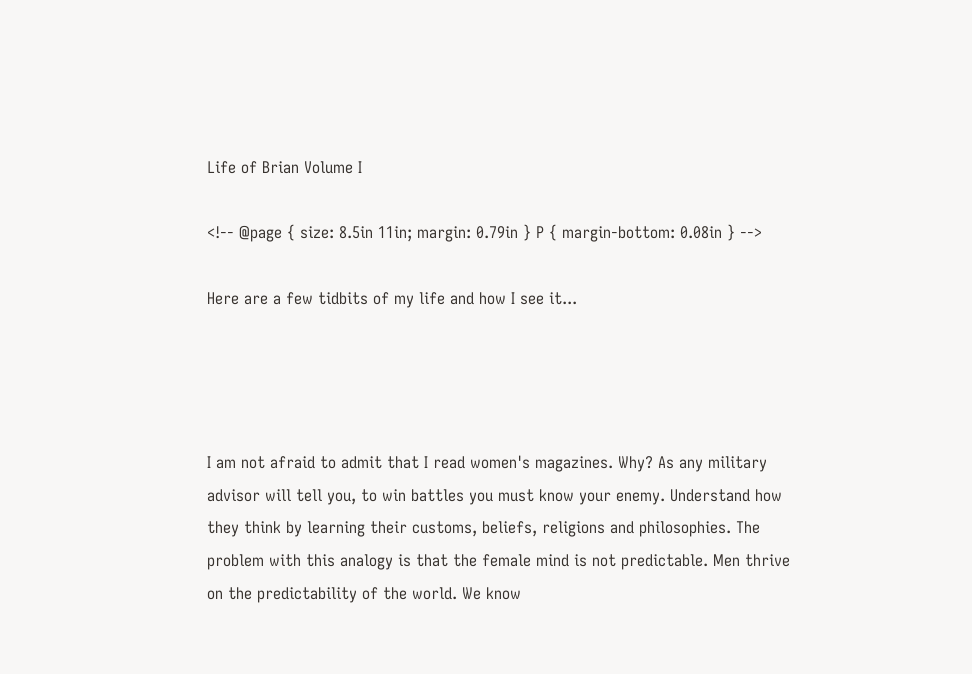Life of Brian Volume I

<!-- @page { size: 8.5in 11in; margin: 0.79in } P { margin-bottom: 0.08in } -->

Here are a few tidbits of my life and how I see it...




I am not afraid to admit that I read women's magazines. Why? As any military advisor will tell you, to win battles you must know your enemy. Understand how they think by learning their customs, beliefs, religions and philosophies. The problem with this analogy is that the female mind is not predictable. Men thrive on the predictability of the world. We know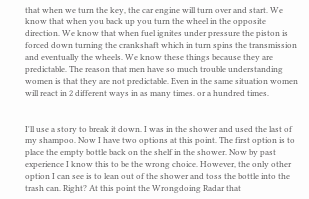that when we turn the key, the car engine will turn over and start. We know that when you back up you turn the wheel in the opposite direction. We know that when fuel ignites under pressure the piston is forced down turning the crankshaft which in turn spins the transmission and eventually the wheels. We know these things because they are predictable. The reason that men have so much trouble understanding women is that they are not predictable. Even in the same situation women will react in 2 different ways in as many times. or a hundred times.


I'll use a story to break it down. I was in the shower and used the last of my shampoo. Now I have two options at this point. The first option is to place the empty bottle back on the shelf in the shower. Now by past experience I know this to be the wrong choice. However, the only other option I can see is to lean out of the shower and toss the bottle into the trash can. Right? At this point the Wrongdoing Radar that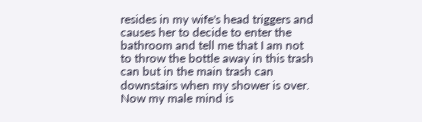resides in my wife's head triggers and causes her to decide to enter the bathroom and tell me that I am not to throw the bottle away in this trash can but in the main trash can downstairs when my shower is over. Now my male mind is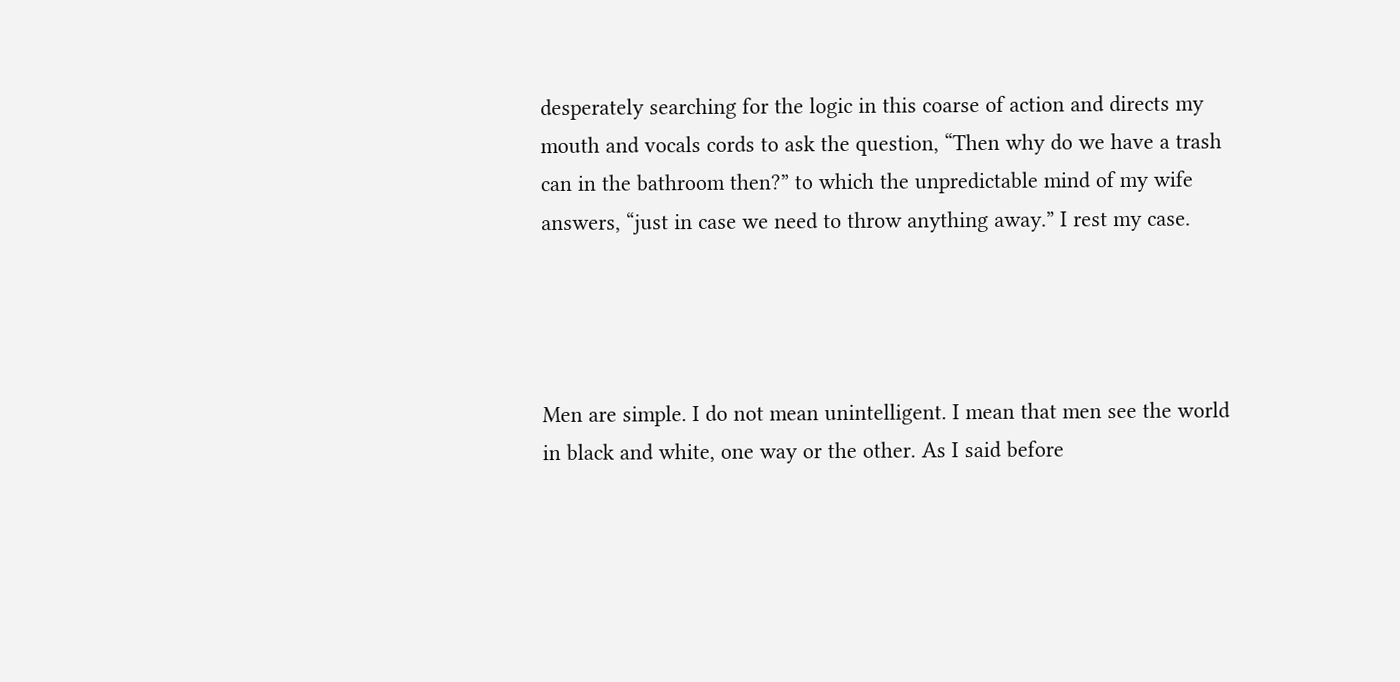desperately searching for the logic in this coarse of action and directs my mouth and vocals cords to ask the question, “Then why do we have a trash can in the bathroom then?” to which the unpredictable mind of my wife answers, “just in case we need to throw anything away.” I rest my case.




Men are simple. I do not mean unintelligent. I mean that men see the world in black and white, one way or the other. As I said before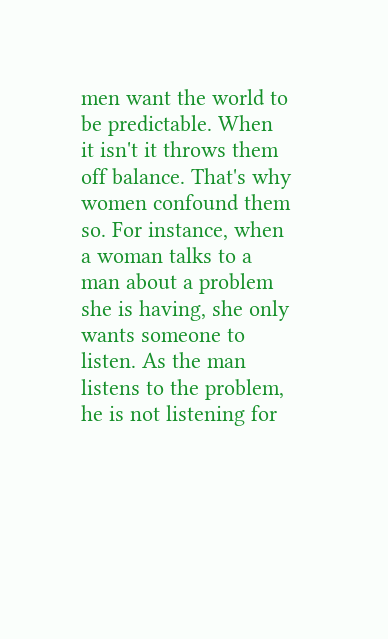men want the world to be predictable. When it isn't it throws them off balance. That's why women confound them so. For instance, when a woman talks to a man about a problem she is having, she only wants someone to listen. As the man listens to the problem, he is not listening for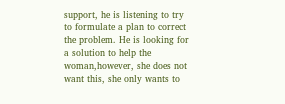support, he is listening to try to formulate a plan to correct the problem. He is looking for a solution to help the woman,however, she does not want this, she only wants to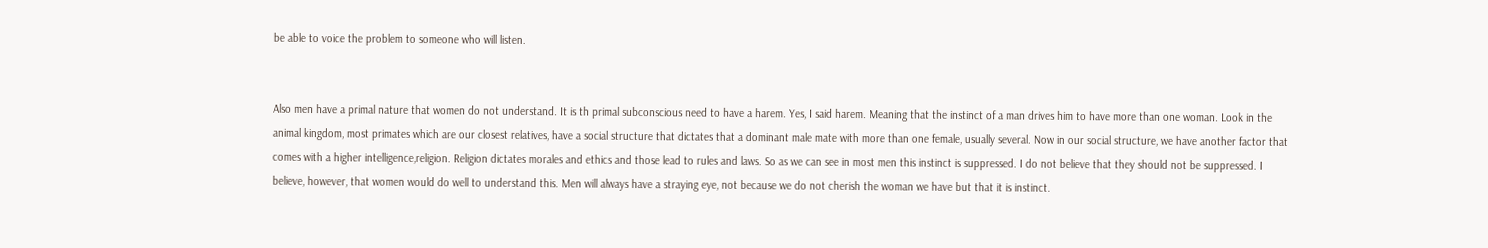be able to voice the problem to someone who will listen.


Also men have a primal nature that women do not understand. It is th primal subconscious need to have a harem. Yes, I said harem. Meaning that the instinct of a man drives him to have more than one woman. Look in the animal kingdom, most primates which are our closest relatives, have a social structure that dictates that a dominant male mate with more than one female, usually several. Now in our social structure, we have another factor that comes with a higher intelligence,religion. Religion dictates morales and ethics and those lead to rules and laws. So as we can see in most men this instinct is suppressed. I do not believe that they should not be suppressed. I believe, however, that women would do well to understand this. Men will always have a straying eye, not because we do not cherish the woman we have but that it is instinct.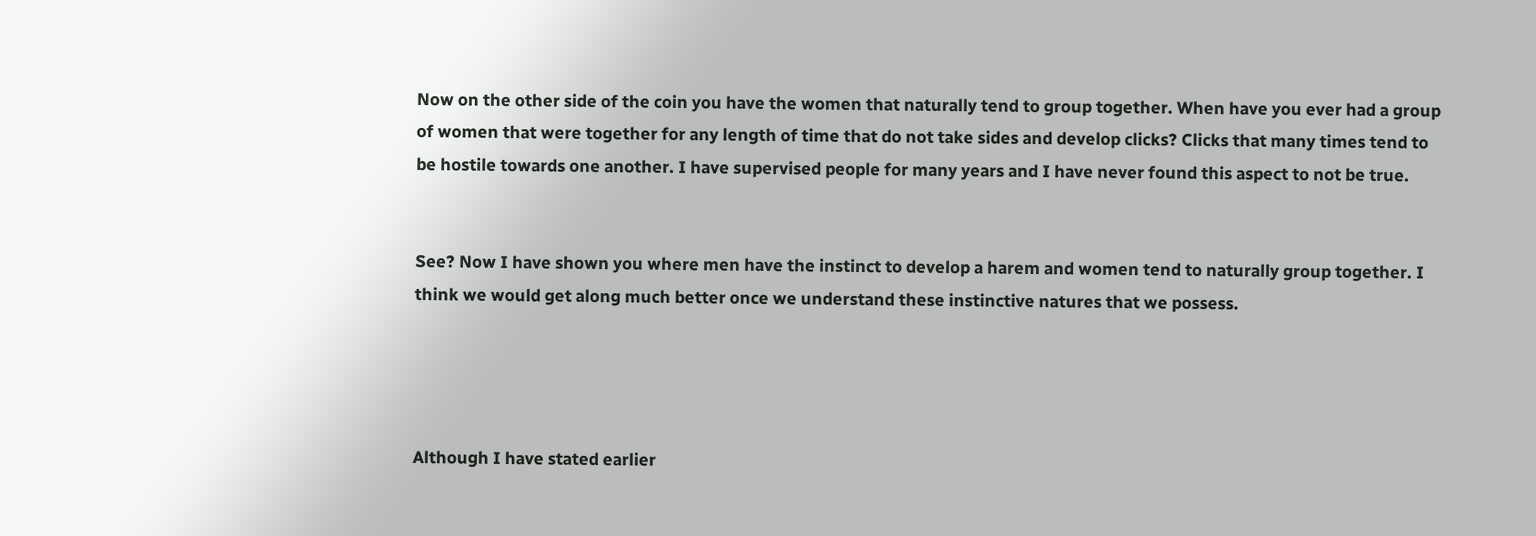Now on the other side of the coin you have the women that naturally tend to group together. When have you ever had a group of women that were together for any length of time that do not take sides and develop clicks? Clicks that many times tend to be hostile towards one another. I have supervised people for many years and I have never found this aspect to not be true.


See? Now I have shown you where men have the instinct to develop a harem and women tend to naturally group together. I think we would get along much better once we understand these instinctive natures that we possess.




Although I have stated earlier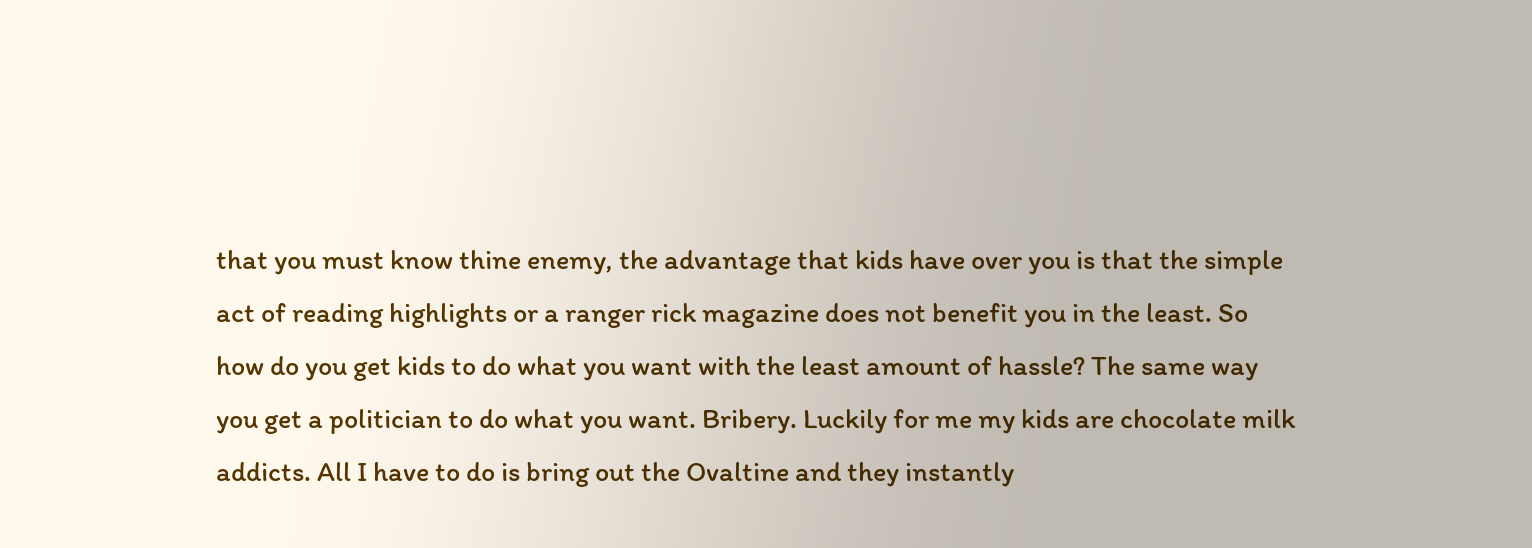that you must know thine enemy, the advantage that kids have over you is that the simple act of reading highlights or a ranger rick magazine does not benefit you in the least. So how do you get kids to do what you want with the least amount of hassle? The same way you get a politician to do what you want. Bribery. Luckily for me my kids are chocolate milk addicts. All I have to do is bring out the Ovaltine and they instantly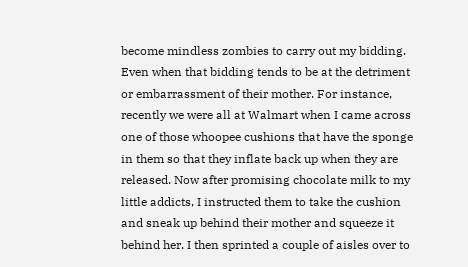become mindless zombies to carry out my bidding. Even when that bidding tends to be at the detriment or embarrassment of their mother. For instance, recently we were all at Walmart when I came across one of those whoopee cushions that have the sponge in them so that they inflate back up when they are released. Now after promising chocolate milk to my little addicts, I instructed them to take the cushion and sneak up behind their mother and squeeze it behind her. I then sprinted a couple of aisles over to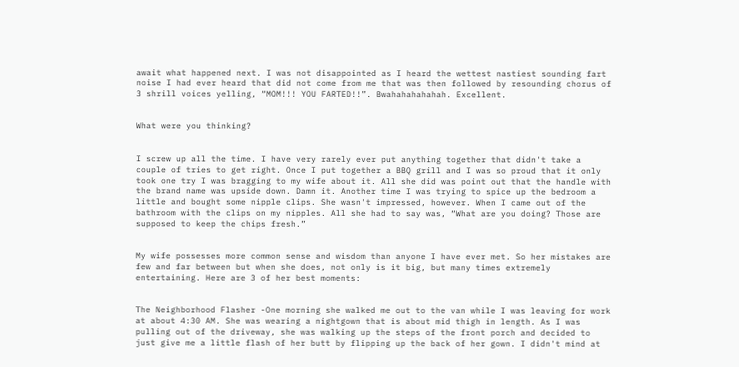await what happened next. I was not disappointed as I heard the wettest nastiest sounding fart noise I had ever heard that did not come from me that was then followed by resounding chorus of 3 shrill voices yelling, “MOM!!! YOU FARTED!!”. Bwahahahahahah. Excellent.


What were you thinking?


I screw up all the time. I have very rarely ever put anything together that didn't take a couple of tries to get right. Once I put together a BBQ grill and I was so proud that it only took one try I was bragging to my wife about it. All she did was point out that the handle with the brand name was upside down. Damn it. Another time I was trying to spice up the bedroom a little and bought some nipple clips. She wasn't impressed, however. When I came out of the bathroom with the clips on my nipples. All she had to say was, “What are you doing? Those are supposed to keep the chips fresh.”


My wife possesses more common sense and wisdom than anyone I have ever met. So her mistakes are few and far between but when she does, not only is it big, but many times extremely entertaining. Here are 3 of her best moments:


The Neighborhood Flasher -One morning she walked me out to the van while I was leaving for work at about 4:30 AM. She was wearing a nightgown that is about mid thigh in length. As I was pulling out of the driveway, she was walking up the steps of the front porch and decided to just give me a little flash of her butt by flipping up the back of her gown. I didn't mind at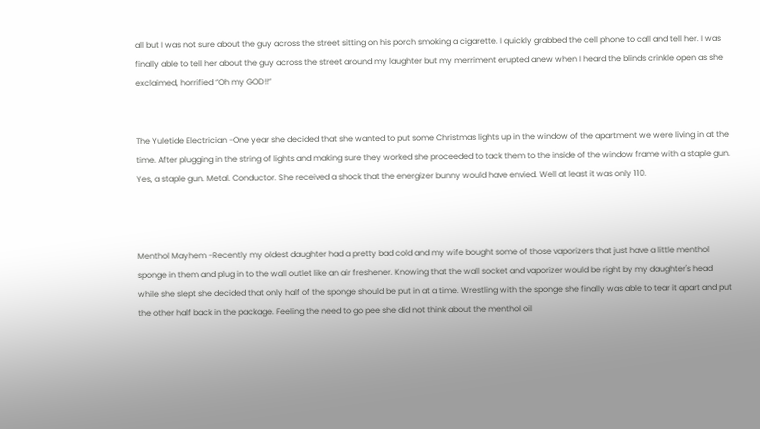all but I was not sure about the guy across the street sitting on his porch smoking a cigarette. I quickly grabbed the cell phone to call and tell her. I was finally able to tell her about the guy across the street around my laughter but my merriment erupted anew when I heard the blinds crinkle open as she exclaimed, horrified “Oh my GOD!!”


The Yuletide Electrician -One year she decided that she wanted to put some Christmas lights up in the window of the apartment we were living in at the time. After plugging in the string of lights and making sure they worked she proceeded to tack them to the inside of the window frame with a staple gun. Yes, a staple gun. Metal. Conductor. She received a shock that the energizer bunny would have envied. Well at least it was only 110.



Menthol Mayhem -Recently my oldest daughter had a pretty bad cold and my wife bought some of those vaporizers that just have a little menthol sponge in them and plug in to the wall outlet like an air freshener. Knowing that the wall socket and vaporizer would be right by my daughter's head while she slept she decided that only half of the sponge should be put in at a time. Wrestling with the sponge she finally was able to tear it apart and put the other half back in the package. Feeling the need to go pee she did not think about the menthol oil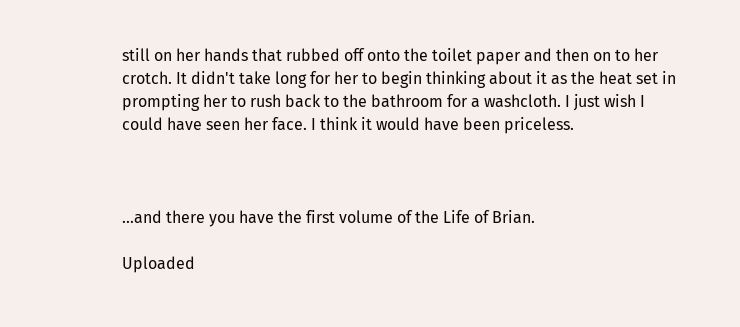still on her hands that rubbed off onto the toilet paper and then on to her crotch. It didn't take long for her to begin thinking about it as the heat set in prompting her to rush back to the bathroom for a washcloth. I just wish I could have seen her face. I think it would have been priceless.



...and there you have the first volume of the Life of Brian.

Uploaded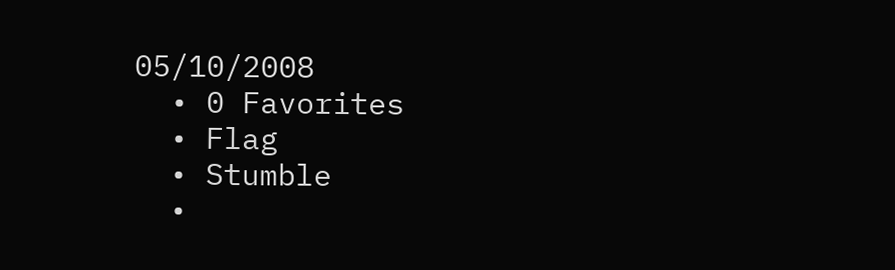05/10/2008
  • 0 Favorites
  • Flag
  • Stumble
  •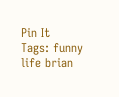Pin It
Tags: funny life brian